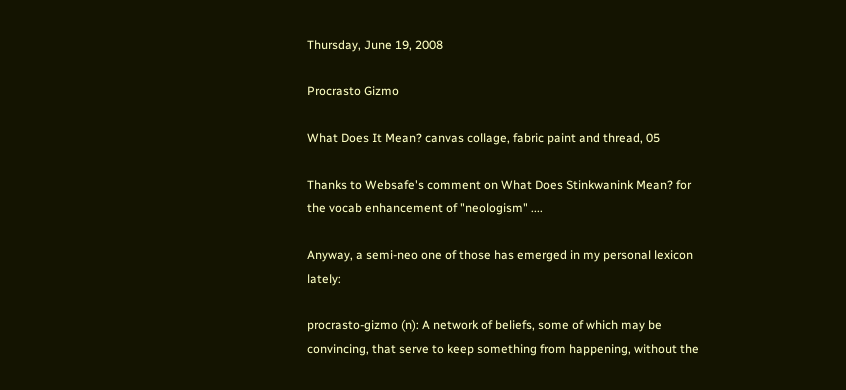Thursday, June 19, 2008

Procrasto Gizmo

What Does It Mean? canvas collage, fabric paint and thread, 05

Thanks to Websafe's comment on What Does Stinkwanink Mean? for the vocab enhancement of "neologism" ....

Anyway, a semi-neo one of those has emerged in my personal lexicon lately:

procrasto-gizmo (n): A network of beliefs, some of which may be convincing, that serve to keep something from happening, without the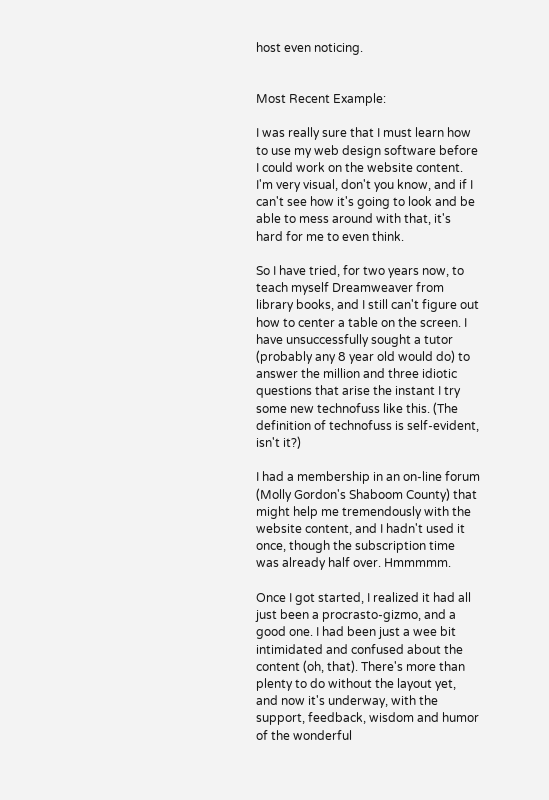host even noticing.


Most Recent Example:

I was really sure that I must learn how to use my web design software before I could work on the website content. I'm very visual, don't you know, and if I can't see how it's going to look and be able to mess around with that, it's hard for me to even think.

So I have tried, for two years now, to teach myself Dreamweaver from library books, and I still can't figure out how to center a table on the screen. I have unsuccessfully sought a tutor (probably any 8 year old would do) to answer the million and three idiotic questions that arise the instant I try some new technofuss like this. (The definition of technofuss is self-evident, isn't it?)

I had a membership in an on-line forum (Molly Gordon's Shaboom County) that might help me tremendously with the website content, and I hadn't used it once, though the subscription time was already half over. Hmmmmm.

Once I got started, I realized it had all just been a procrasto-gizmo, and a good one. I had been just a wee bit intimidated and confused about the content (oh, that). There's more than plenty to do without the layout yet, and now it's underway, with the support, feedback, wisdom and humor of the wonderful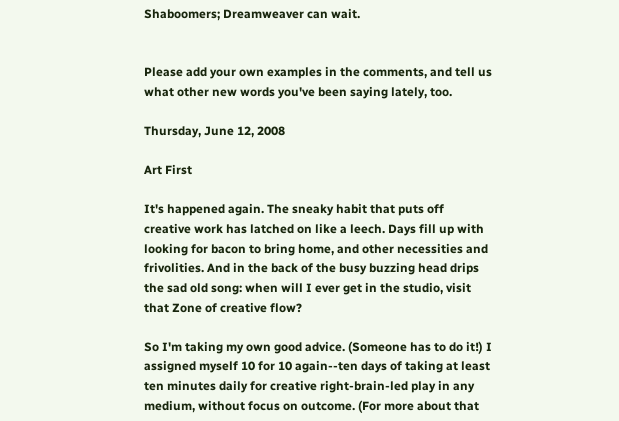Shaboomers; Dreamweaver can wait.


Please add your own examples in the comments, and tell us what other new words you've been saying lately, too.

Thursday, June 12, 2008

Art First

It's happened again. The sneaky habit that puts off creative work has latched on like a leech. Days fill up with looking for bacon to bring home, and other necessities and frivolities. And in the back of the busy buzzing head drips the sad old song: when will I ever get in the studio, visit that Zone of creative flow?

So I'm taking my own good advice. (Someone has to do it!) I assigned myself 10 for 10 again--ten days of taking at least ten minutes daily for creative right-brain-led play in any medium, without focus on outcome. (For more about that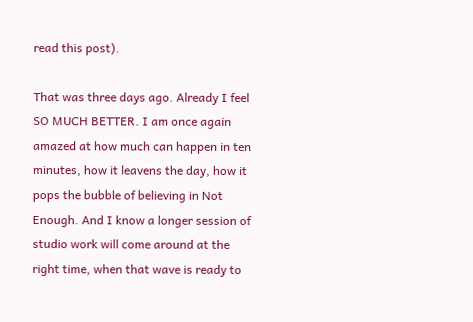read this post).

That was three days ago. Already I feel SO MUCH BETTER. I am once again amazed at how much can happen in ten minutes, how it leavens the day, how it pops the bubble of believing in Not Enough. And I know a longer session of studio work will come around at the right time, when that wave is ready to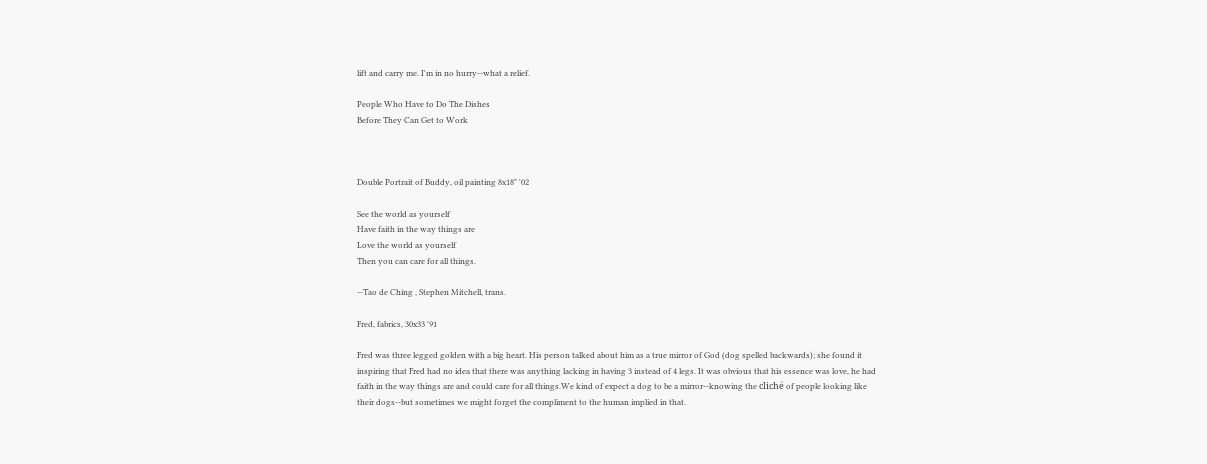lift and carry me. I'm in no hurry--what a relief.

People Who Have to Do The Dishes
Before They Can Get to Work



Double Portrait of Buddy, oil painting 8x18" '02

See the world as yourself
Have faith in the way things are
Love the world as yourself
Then you can care for all things.

--Tao de Ching , Stephen Mitchell, trans.

Fred, fabrics, 30x33 '91

Fred was three legged golden with a big heart. His person talked about him as a true mirror of God (dog spelled backwards); she found it inspiring that Fred had no idea that there was anything lacking in having 3 instead of 4 legs. It was obvious that his essence was love, he had faith in the way things are and could care for all things.We kind of expect a dog to be a mirror--knowing the cliché of people looking like their dogs--but sometimes we might forget the compliment to the human implied in that.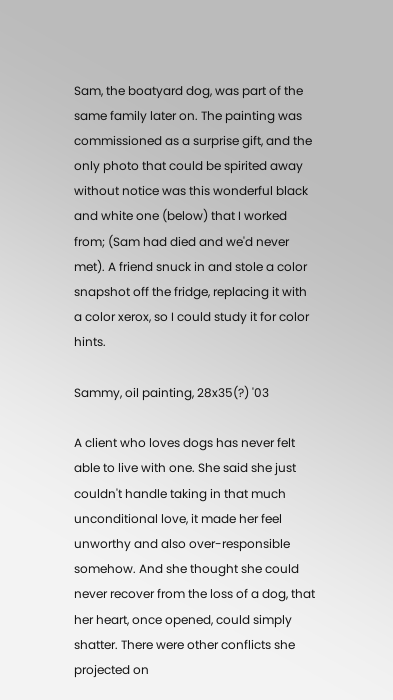Sam, the boatyard dog, was part of the same family later on. The painting was commissioned as a surprise gift, and the only photo that could be spirited away without notice was this wonderful black and white one (below) that I worked from; (Sam had died and we'd never met). A friend snuck in and stole a color snapshot off the fridge, replacing it with a color xerox, so I could study it for color hints.

Sammy, oil painting, 28x35(?) '03

A client who loves dogs has never felt able to live with one. She said she just couldn't handle taking in that much unconditional love, it made her feel unworthy and also over-responsible somehow. And she thought she could never recover from the loss of a dog, that her heart, once opened, could simply shatter. There were other conflicts she projected on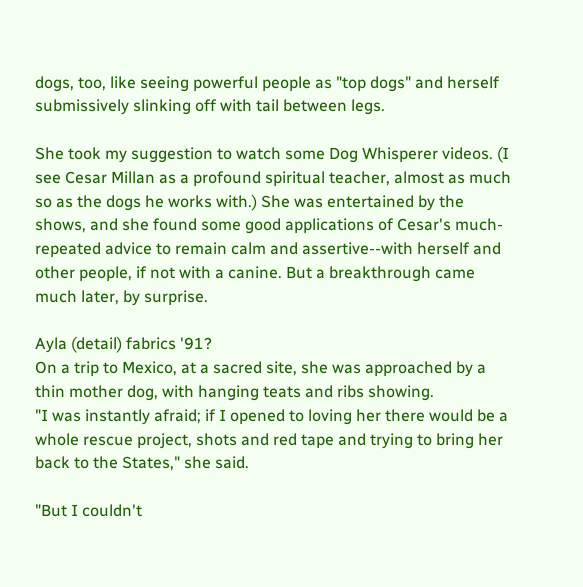dogs, too, like seeing powerful people as "top dogs" and herself submissively slinking off with tail between legs.

She took my suggestion to watch some Dog Whisperer videos. (I see Cesar Millan as a profound spiritual teacher, almost as much so as the dogs he works with.) She was entertained by the shows, and she found some good applications of Cesar's much-repeated advice to remain calm and assertive--with herself and other people, if not with a canine. But a breakthrough came much later, by surprise.

Ayla (detail) fabrics '91?
On a trip to Mexico, at a sacred site, she was approached by a thin mother dog, with hanging teats and ribs showing.
"I was instantly afraid; if I opened to loving her there would be a whole rescue project, shots and red tape and trying to bring her back to the States," she said.

"But I couldn't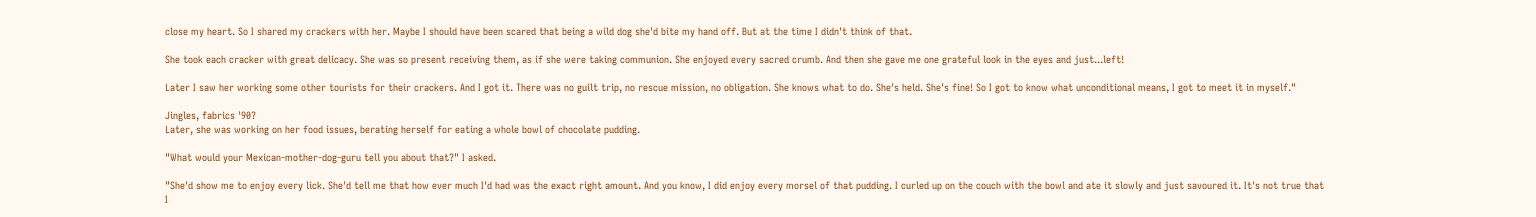close my heart. So I shared my crackers with her. Maybe I should have been scared that being a wild dog she'd bite my hand off. But at the time I didn't think of that.

She took each cracker with great delicacy. She was so present receiving them, as if she were taking communion. She enjoyed every sacred crumb. And then she gave me one grateful look in the eyes and just...left!

Later I saw her working some other tourists for their crackers. And I got it. There was no guilt trip, no rescue mission, no obligation. She knows what to do. She's held. She's fine! So I got to know what unconditional means, I got to meet it in myself."

Jingles, fabrics '90?
Later, she was working on her food issues, berating herself for eating a whole bowl of chocolate pudding.

"What would your Mexican-mother-dog-guru tell you about that?" I asked.

"She'd show me to enjoy every lick. She'd tell me that how ever much I'd had was the exact right amount. And you know, I did enjoy every morsel of that pudding. I curled up on the couch with the bowl and ate it slowly and just savoured it. It's not true that I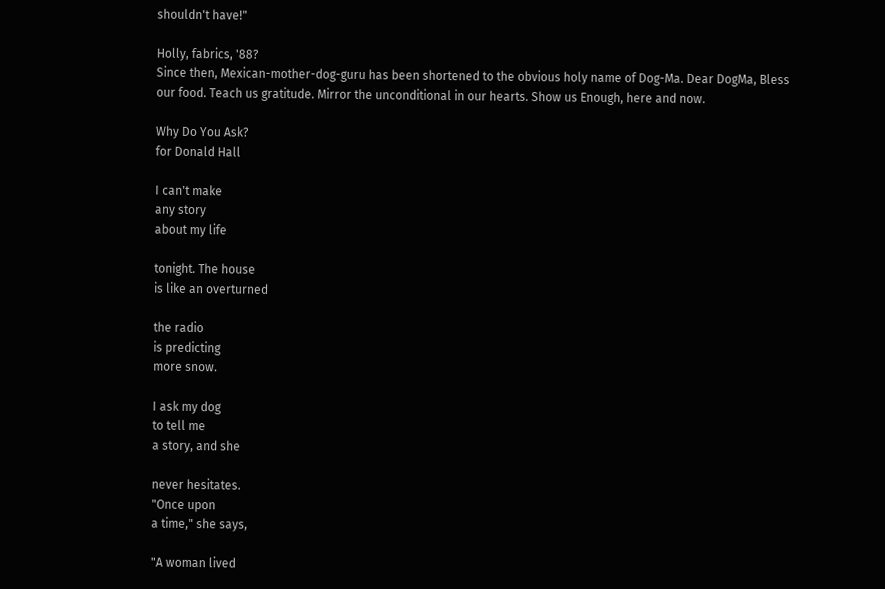shouldn't have!"

Holly, fabrics, '88?
Since then, Mexican-mother-dog-guru has been shortened to the obvious holy name of Dog-Ma. Dear DogMa, Bless our food. Teach us gratitude. Mirror the unconditional in our hearts. Show us Enough, here and now.

Why Do You Ask?
for Donald Hall

I can't make
any story
about my life

tonight. The house
is like an overturned

the radio
is predicting
more snow.

I ask my dog
to tell me
a story, and she

never hesitates.
"Once upon
a time," she says,

"A woman lived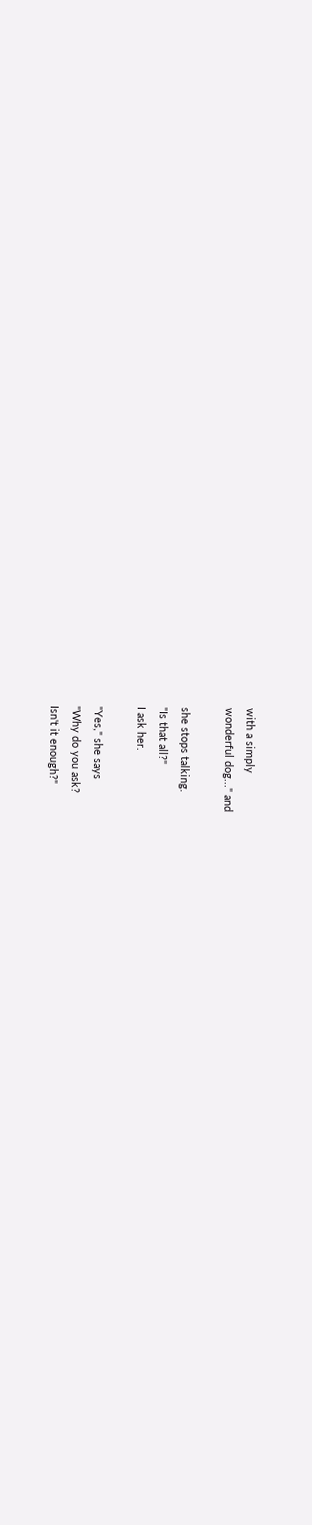with a simply
wonderful dog..." and

she stops talking.
"Is that all?"
I ask her.

"Yes," she says
"Why do you ask?
Isn't it enough?"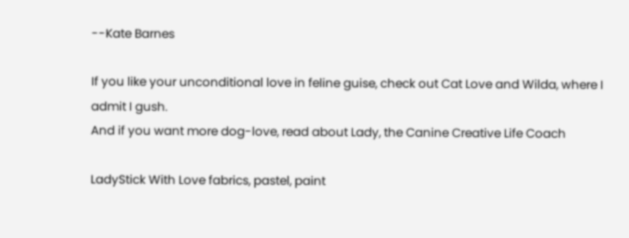--Kate Barnes

If you like your unconditional love in feline guise, check out Cat Love and Wilda, where I admit I gush.
And if you want more dog-love, read about Lady, the Canine Creative Life Coach

LadyStick With Love fabrics, pastel, paint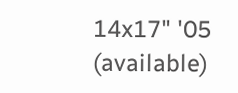14x17" '05 (available)